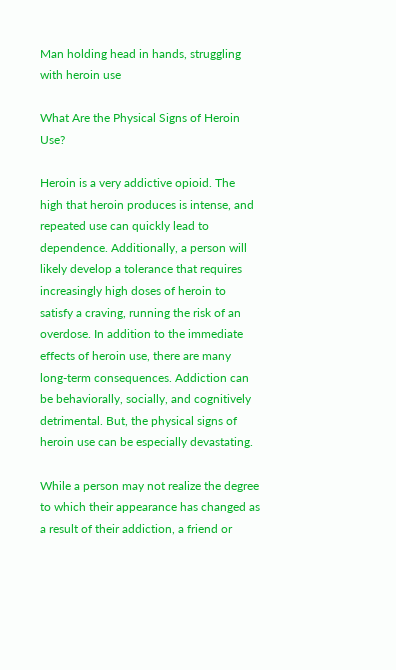Man holding head in hands, struggling with heroin use

What Are the Physical Signs of Heroin Use?

Heroin is a very addictive opioid. The high that heroin produces is intense, and repeated use can quickly lead to dependence. Additionally, a person will likely develop a tolerance that requires increasingly high doses of heroin to satisfy a craving, running the risk of an overdose. In addition to the immediate effects of heroin use, there are many long-term consequences. Addiction can be behaviorally, socially, and cognitively detrimental. But, the physical signs of heroin use can be especially devastating.

While a person may not realize the degree to which their appearance has changed as a result of their addiction, a friend or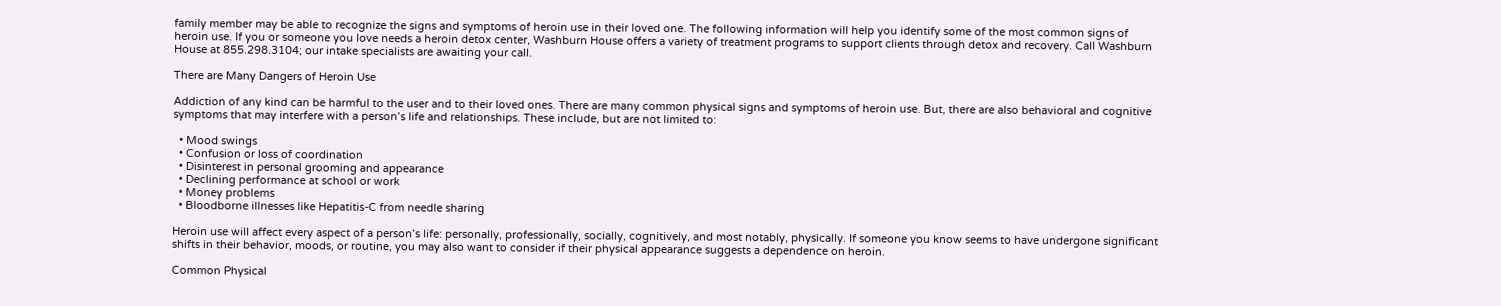family member may be able to recognize the signs and symptoms of heroin use in their loved one. The following information will help you identify some of the most common signs of heroin use. If you or someone you love needs a heroin detox center, Washburn House offers a variety of treatment programs to support clients through detox and recovery. Call Washburn House at 855.298.3104; our intake specialists are awaiting your call.

There are Many Dangers of Heroin Use

Addiction of any kind can be harmful to the user and to their loved ones. There are many common physical signs and symptoms of heroin use. But, there are also behavioral and cognitive symptoms that may interfere with a person’s life and relationships. These include, but are not limited to:

  • Mood swings
  • Confusion or loss of coordination
  • Disinterest in personal grooming and appearance
  • Declining performance at school or work
  • Money problems
  • Bloodborne illnesses like Hepatitis-C from needle sharing

Heroin use will affect every aspect of a person’s life: personally, professionally, socially, cognitively, and most notably, physically. If someone you know seems to have undergone significant shifts in their behavior, moods, or routine, you may also want to consider if their physical appearance suggests a dependence on heroin.

Common Physical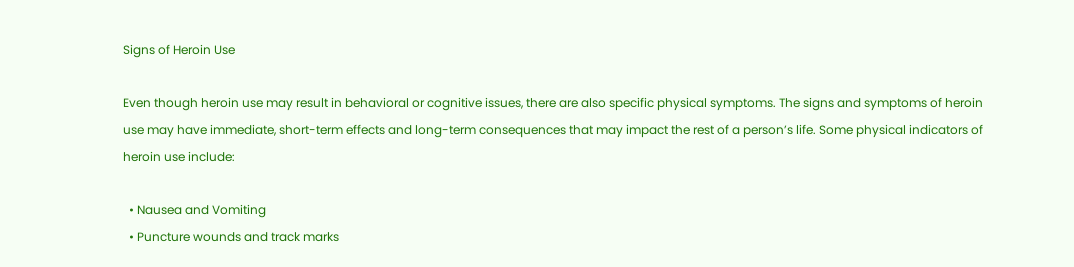Signs of Heroin Use

Even though heroin use may result in behavioral or cognitive issues, there are also specific physical symptoms. The signs and symptoms of heroin use may have immediate, short-term effects and long-term consequences that may impact the rest of a person’s life. Some physical indicators of heroin use include:

  • Nausea and Vomiting
  • Puncture wounds and track marks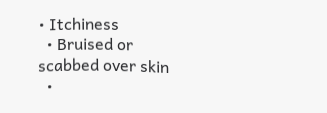• Itchiness
  • Bruised or scabbed over skin
  •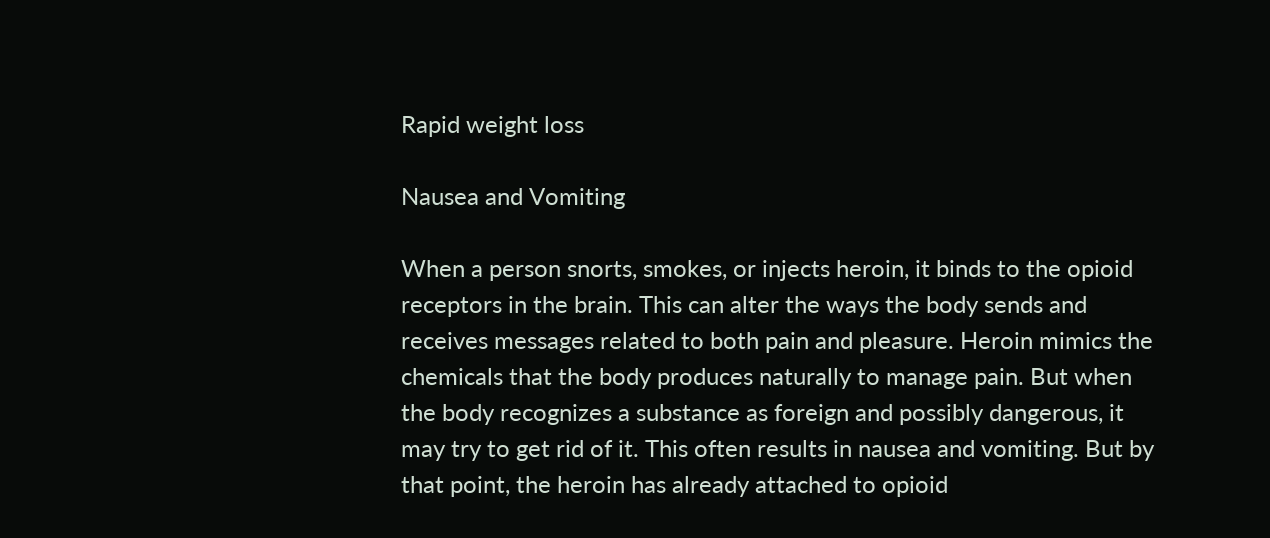Rapid weight loss

Nausea and Vomiting

When a person snorts, smokes, or injects heroin, it binds to the opioid receptors in the brain. This can alter the ways the body sends and receives messages related to both pain and pleasure. Heroin mimics the chemicals that the body produces naturally to manage pain. But when the body recognizes a substance as foreign and possibly dangerous, it may try to get rid of it. This often results in nausea and vomiting. But by that point, the heroin has already attached to opioid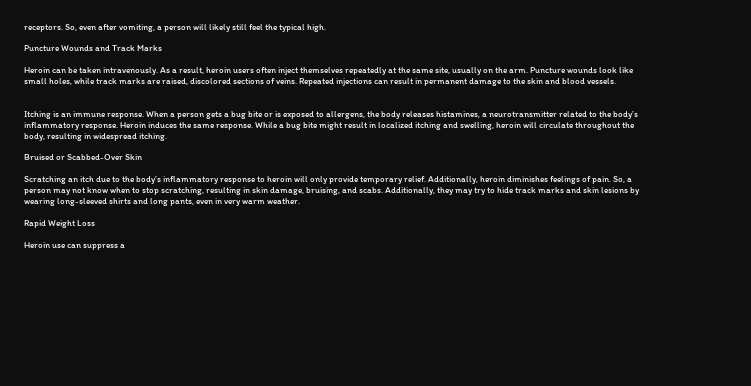receptors. So, even after vomiting, a person will likely still feel the typical high.

Puncture Wounds and Track Marks

Heroin can be taken intravenously. As a result, heroin users often inject themselves repeatedly at the same site, usually on the arm. Puncture wounds look like small holes, while track marks are raised, discolored sections of veins. Repeated injections can result in permanent damage to the skin and blood vessels.


Itching is an immune response. When a person gets a bug bite or is exposed to allergens, the body releases histamines, a neurotransmitter related to the body’s inflammatory response. Heroin induces the same response. While a bug bite might result in localized itching and swelling, heroin will circulate throughout the body, resulting in widespread itching.

Bruised or Scabbed-Over Skin

Scratching an itch due to the body’s inflammatory response to heroin will only provide temporary relief. Additionally, heroin diminishes feelings of pain. So, a person may not know when to stop scratching, resulting in skin damage, bruising, and scabs. Additionally, they may try to hide track marks and skin lesions by wearing long-sleeved shirts and long pants, even in very warm weather.

Rapid Weight Loss

Heroin use can suppress a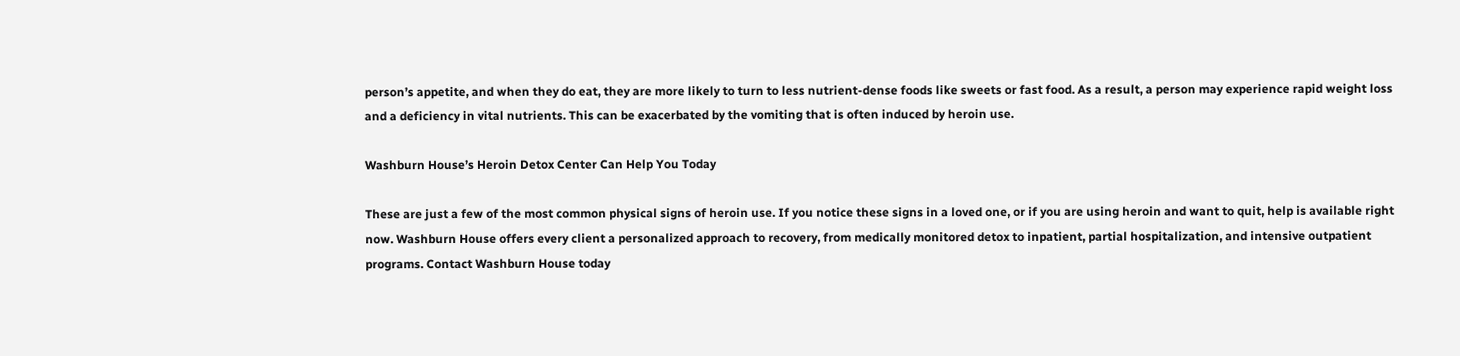person’s appetite, and when they do eat, they are more likely to turn to less nutrient-dense foods like sweets or fast food. As a result, a person may experience rapid weight loss and a deficiency in vital nutrients. This can be exacerbated by the vomiting that is often induced by heroin use.

Washburn House’s Heroin Detox Center Can Help You Today

These are just a few of the most common physical signs of heroin use. If you notice these signs in a loved one, or if you are using heroin and want to quit, help is available right now. Washburn House offers every client a personalized approach to recovery, from medically monitored detox to inpatient, partial hospitalization, and intensive outpatient programs. Contact Washburn House today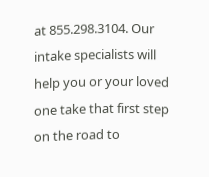at 855.298.3104. Our intake specialists will help you or your loved one take that first step on the road to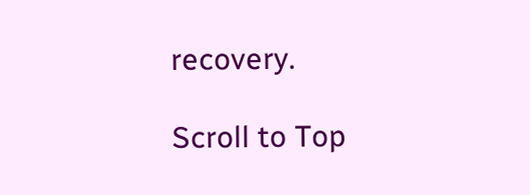recovery.

Scroll to Top